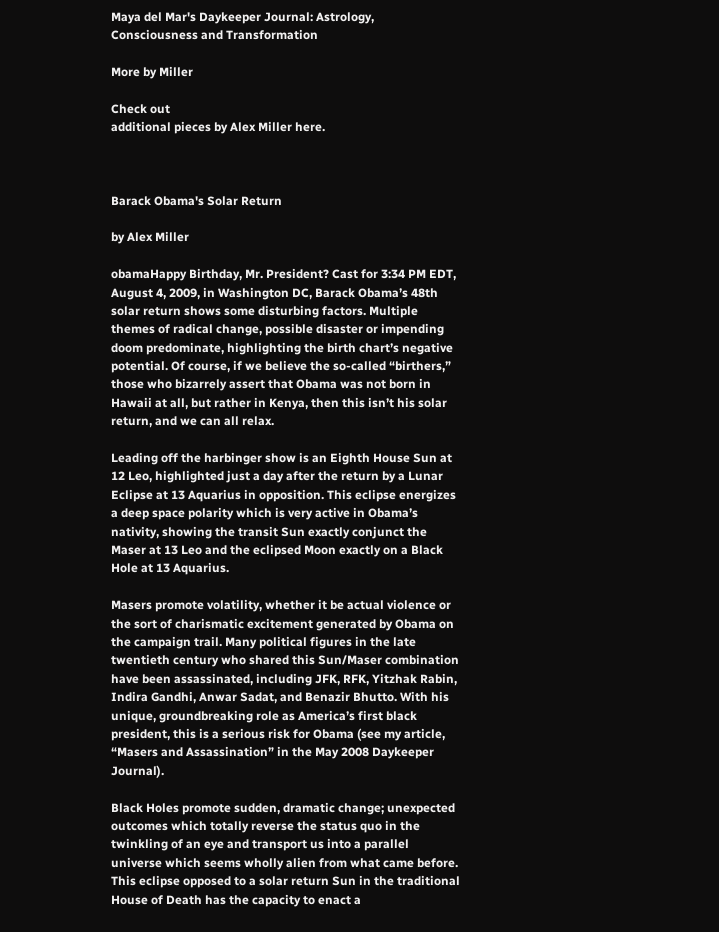Maya del Mar's Daykeeper Journal: Astrology, Consciousness and Transformation

More by Miller

Check out
additional pieces by Alex Miller here.



Barack Obama's Solar Return

by Alex Miller

obamaHappy Birthday, Mr. President? Cast for 3:34 PM EDT, August 4, 2009, in Washington DC, Barack Obama’s 48th solar return shows some disturbing factors. Multiple themes of radical change, possible disaster or impending doom predominate, highlighting the birth chart’s negative potential. Of course, if we believe the so-called “birthers,” those who bizarrely assert that Obama was not born in Hawaii at all, but rather in Kenya, then this isn’t his solar return, and we can all relax.

Leading off the harbinger show is an Eighth House Sun at 12 Leo, highlighted just a day after the return by a Lunar Eclipse at 13 Aquarius in opposition. This eclipse energizes a deep space polarity which is very active in Obama’s nativity, showing the transit Sun exactly conjunct the Maser at 13 Leo and the eclipsed Moon exactly on a Black Hole at 13 Aquarius.

Masers promote volatility, whether it be actual violence or the sort of charismatic excitement generated by Obama on the campaign trail. Many political figures in the late twentieth century who shared this Sun/Maser combination have been assassinated, including JFK, RFK, Yitzhak Rabin, Indira Gandhi, Anwar Sadat, and Benazir Bhutto. With his unique, groundbreaking role as America’s first black president, this is a serious risk for Obama (see my article, “Masers and Assassination” in the May 2008 Daykeeper Journal).

Black Holes promote sudden, dramatic change; unexpected outcomes which totally reverse the status quo in the twinkling of an eye and transport us into a parallel universe which seems wholly alien from what came before. This eclipse opposed to a solar return Sun in the traditional House of Death has the capacity to enact a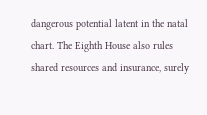dangerous potential latent in the natal chart. The Eighth House also rules shared resources and insurance, surely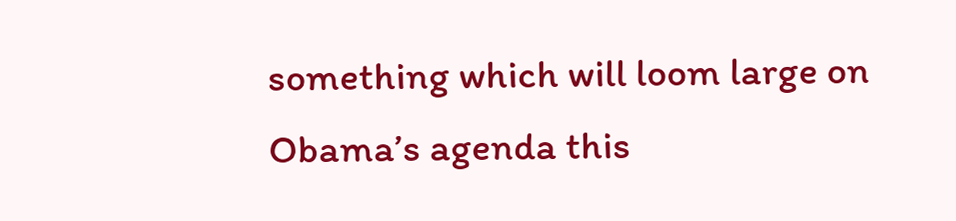something which will loom large on Obama’s agenda this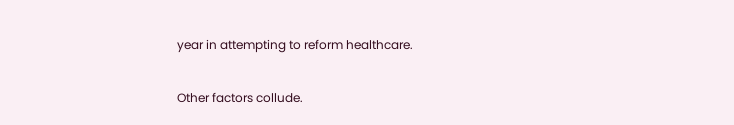year in attempting to reform healthcare.

Other factors collude.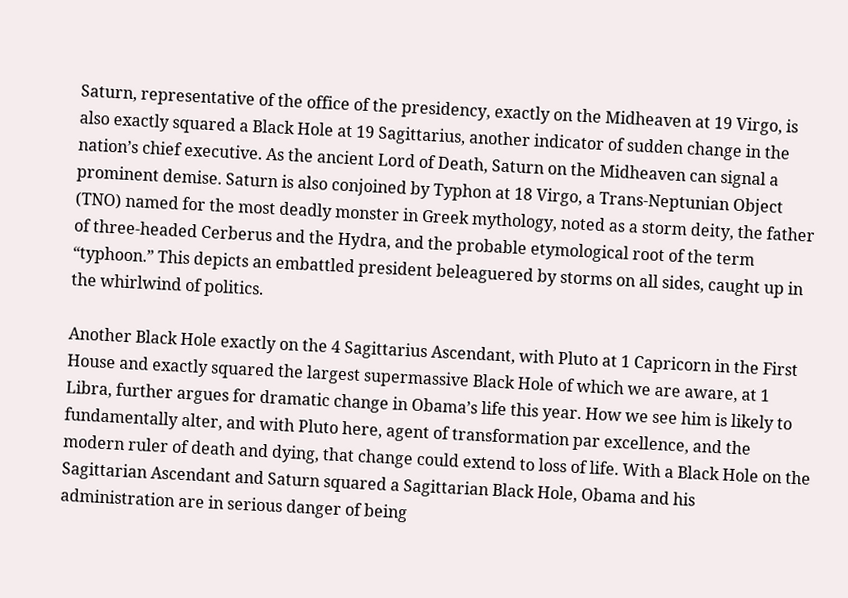Saturn, representative of the office of the presidency, exactly on the Midheaven at 19 Virgo, is also exactly squared a Black Hole at 19 Sagittarius, another indicator of sudden change in the nation’s chief executive. As the ancient Lord of Death, Saturn on the Midheaven can signal a prominent demise. Saturn is also conjoined by Typhon at 18 Virgo, a Trans-Neptunian Object (TNO) named for the most deadly monster in Greek mythology, noted as a storm deity, the father of three-headed Cerberus and the Hydra, and the probable etymological root of the term “typhoon.” This depicts an embattled president beleaguered by storms on all sides, caught up in the whirlwind of politics.

Another Black Hole exactly on the 4 Sagittarius Ascendant, with Pluto at 1 Capricorn in the First House and exactly squared the largest supermassive Black Hole of which we are aware, at 1 Libra, further argues for dramatic change in Obama’s life this year. How we see him is likely to fundamentally alter, and with Pluto here, agent of transformation par excellence, and the modern ruler of death and dying, that change could extend to loss of life. With a Black Hole on the Sagittarian Ascendant and Saturn squared a Sagittarian Black Hole, Obama and his administration are in serious danger of being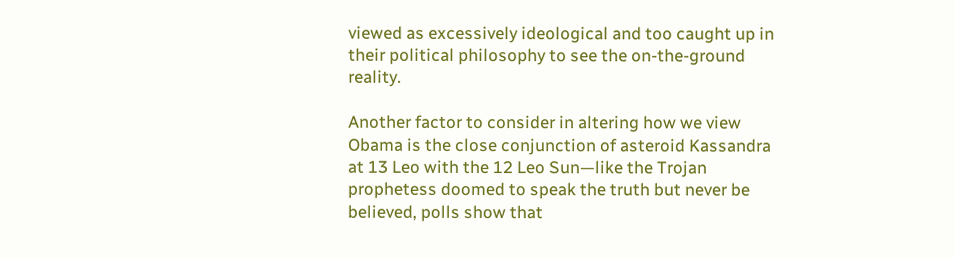viewed as excessively ideological and too caught up in their political philosophy to see the on-the-ground reality.

Another factor to consider in altering how we view Obama is the close conjunction of asteroid Kassandra at 13 Leo with the 12 Leo Sun—like the Trojan prophetess doomed to speak the truth but never be believed, polls show that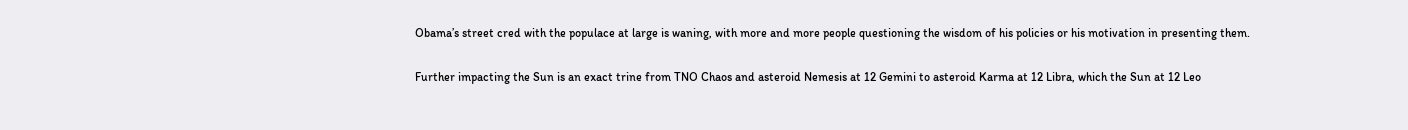Obama’s street cred with the populace at large is waning, with more and more people questioning the wisdom of his policies or his motivation in presenting them.

Further impacting the Sun is an exact trine from TNO Chaos and asteroid Nemesis at 12 Gemini to asteroid Karma at 12 Libra, which the Sun at 12 Leo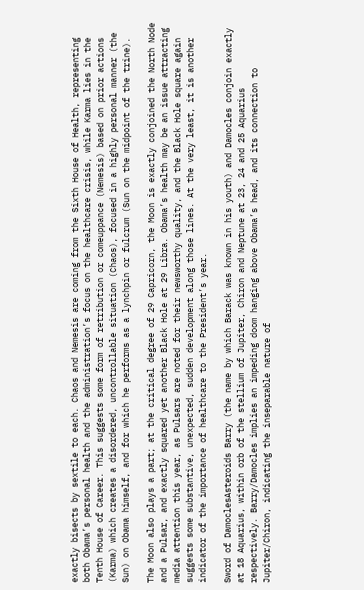exactly bisects by sextile to each. Chaos and Nemesis are coming from the Sixth House of Health, representing both Obama’s personal health and the administration’s focus on the healthcare crisis, while Karma lies in the Tenth House of Career. This suggests some form of retribution or comeuppance (Nemesis) based on prior actions (Karma) which creates a disordered, uncontrollable situation (Chaos), focused in a highly personal manner (the Sun) on Obama himself, and for which he performs as a lynchpin or fulcrum (Sun on the midpoint of the trine).

The Moon also plays a part; at the critical degree of 29 Capricorn, the Moon is exactly conjoined the North Node and a Pulsar, and exactly squared yet another Black Hole at 29 Libra. Obama’s health may be an issue attracting media attention this year, as Pulsars are noted for their newsworthy quality, and the Black Hole square again suggests some substantive, unexpected, sudden development along those lines. At the very least, it is another indicator of the importance of healthcare to the President’s year.

Sword of DamoclesAsteroids Barry (the name by which Barack was known in his youth) and Damocles conjoin exactly at 18 Aquarius, within orb of the stellium of Jupiter, Chiron and Neptune at 23, 24 and 25 Aquarius respectively. Barry/Damocles implies an impeding doom hanging above Obama’s head, and its connection to Jupiter/Chiron, indicating the inseparable nature of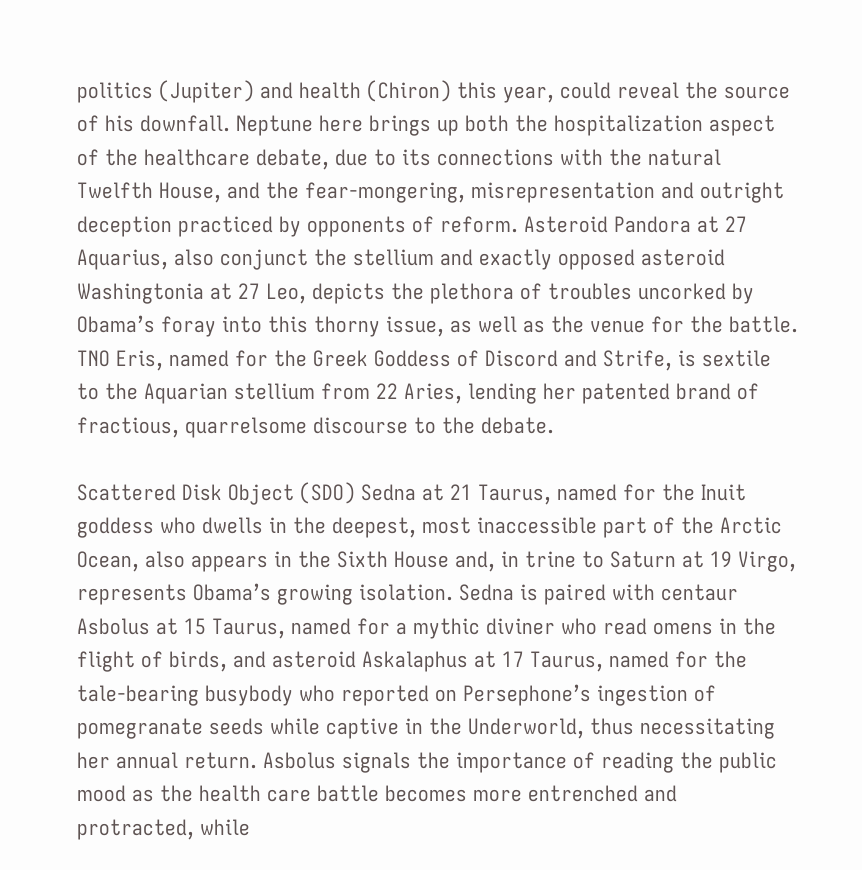politics (Jupiter) and health (Chiron) this year, could reveal the source of his downfall. Neptune here brings up both the hospitalization aspect of the healthcare debate, due to its connections with the natural Twelfth House, and the fear-mongering, misrepresentation and outright deception practiced by opponents of reform. Asteroid Pandora at 27 Aquarius, also conjunct the stellium and exactly opposed asteroid Washingtonia at 27 Leo, depicts the plethora of troubles uncorked by Obama’s foray into this thorny issue, as well as the venue for the battle. TNO Eris, named for the Greek Goddess of Discord and Strife, is sextile to the Aquarian stellium from 22 Aries, lending her patented brand of fractious, quarrelsome discourse to the debate.

Scattered Disk Object (SDO) Sedna at 21 Taurus, named for the Inuit goddess who dwells in the deepest, most inaccessible part of the Arctic Ocean, also appears in the Sixth House and, in trine to Saturn at 19 Virgo, represents Obama’s growing isolation. Sedna is paired with centaur Asbolus at 15 Taurus, named for a mythic diviner who read omens in the flight of birds, and asteroid Askalaphus at 17 Taurus, named for the tale-bearing busybody who reported on Persephone’s ingestion of pomegranate seeds while captive in the Underworld, thus necessitating her annual return. Asbolus signals the importance of reading the public mood as the health care battle becomes more entrenched and protracted, while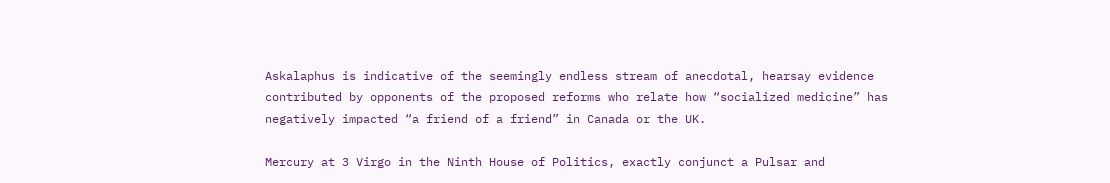Askalaphus is indicative of the seemingly endless stream of anecdotal, hearsay evidence contributed by opponents of the proposed reforms who relate how “socialized medicine” has negatively impacted “a friend of a friend” in Canada or the UK.

Mercury at 3 Virgo in the Ninth House of Politics, exactly conjunct a Pulsar and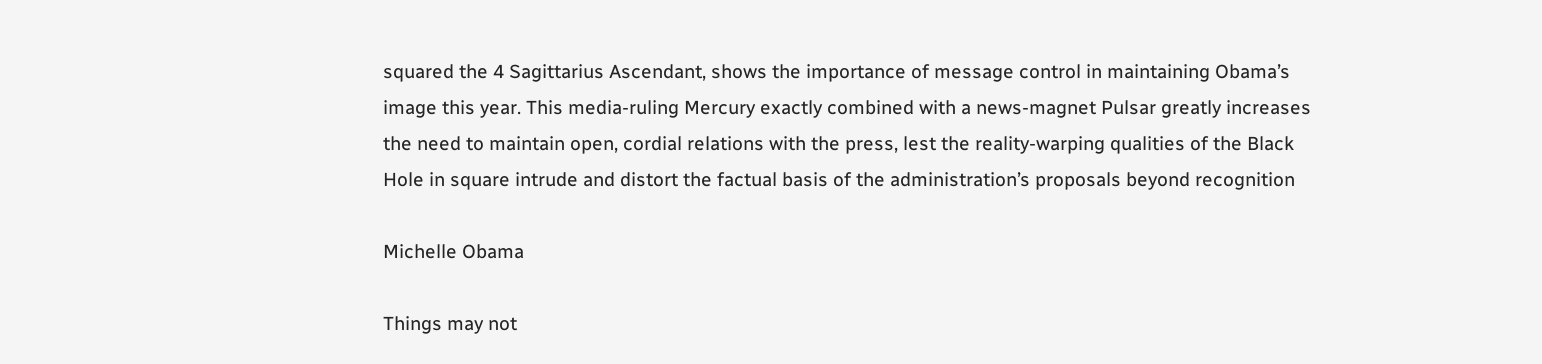squared the 4 Sagittarius Ascendant, shows the importance of message control in maintaining Obama’s image this year. This media-ruling Mercury exactly combined with a news-magnet Pulsar greatly increases the need to maintain open, cordial relations with the press, lest the reality-warping qualities of the Black Hole in square intrude and distort the factual basis of the administration’s proposals beyond recognition

Michelle Obama

Things may not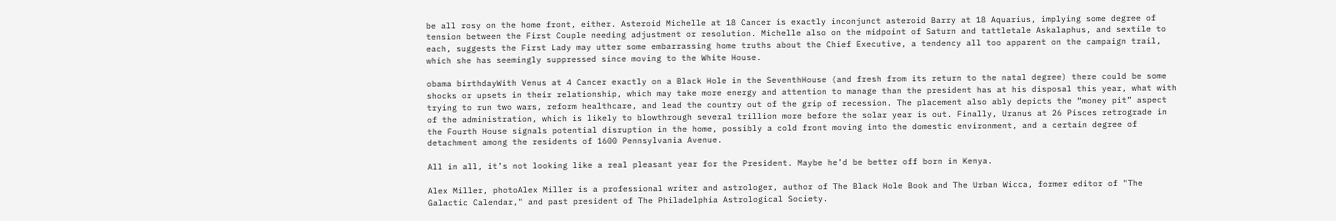be all rosy on the home front, either. Asteroid Michelle at 18 Cancer is exactly inconjunct asteroid Barry at 18 Aquarius, implying some degree of tension between the First Couple needing adjustment or resolution. Michelle also on the midpoint of Saturn and tattletale Askalaphus, and sextile to each, suggests the First Lady may utter some embarrassing home truths about the Chief Executive, a tendency all too apparent on the campaign trail, which she has seemingly suppressed since moving to the White House.

obama birthdayWith Venus at 4 Cancer exactly on a Black Hole in the SeventhHouse (and fresh from its return to the natal degree) there could be some shocks or upsets in their relationship, which may take more energy and attention to manage than the president has at his disposal this year, what with trying to run two wars, reform healthcare, and lead the country out of the grip of recession. The placement also ably depicts the “money pit” aspect of the administration, which is likely to blowthrough several trillion more before the solar year is out. Finally, Uranus at 26 Pisces retrograde in the Fourth House signals potential disruption in the home, possibly a cold front moving into the domestic environment, and a certain degree of detachment among the residents of 1600 Pennsylvania Avenue.

All in all, it’s not looking like a real pleasant year for the President. Maybe he’d be better off born in Kenya.

Alex Miller, photoAlex Miller is a professional writer and astrologer, author of The Black Hole Book and The Urban Wicca, former editor of "The Galactic Calendar," and past president of The Philadelphia Astrological Society.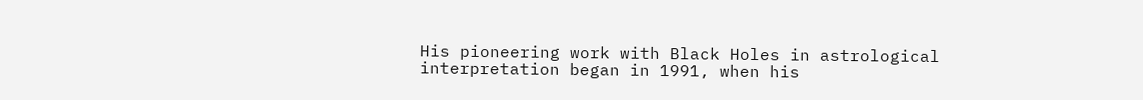His pioneering work with Black Holes in astrological interpretation began in 1991, when his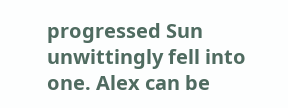progressed Sun unwittingly fell into one. Alex can be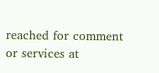reached for comment or services at